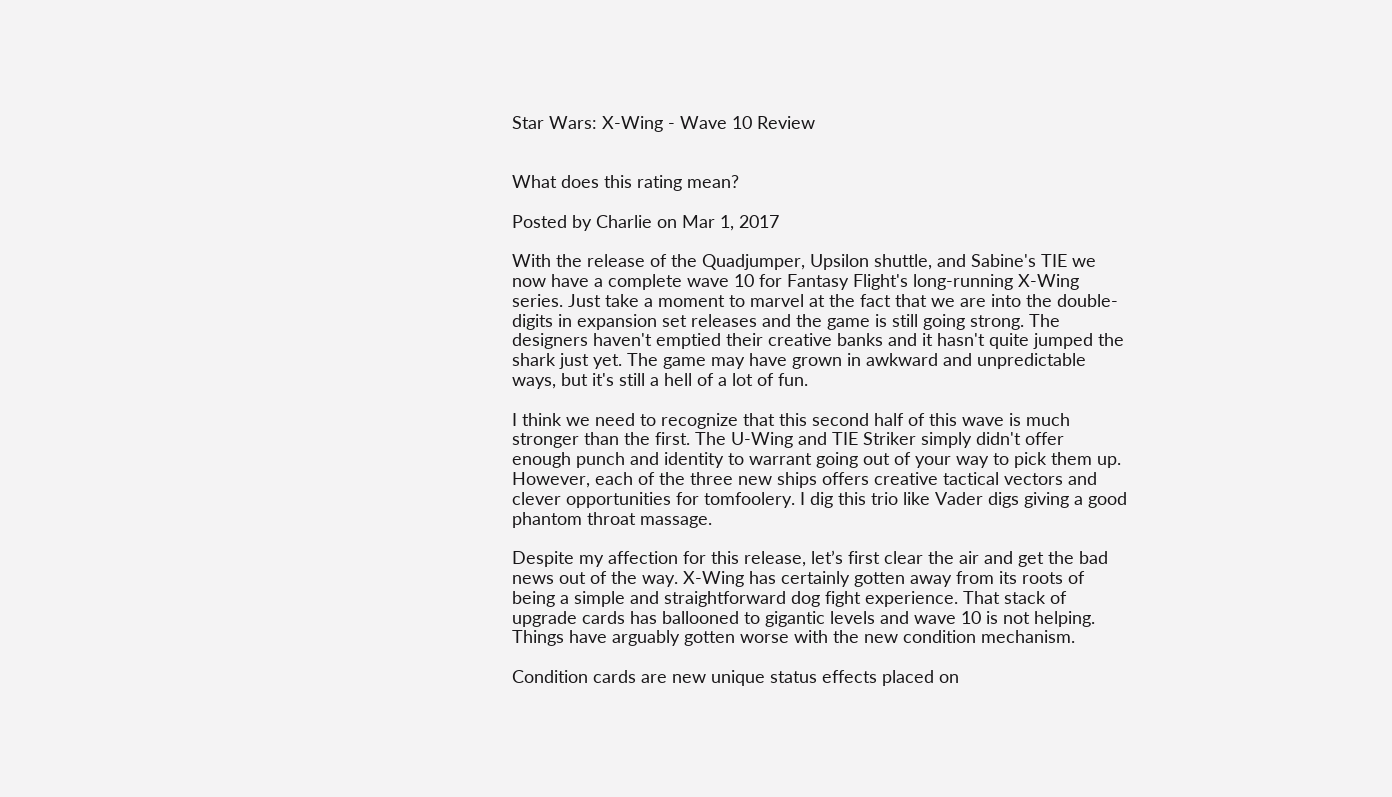Star Wars: X-Wing - Wave 10 Review


What does this rating mean?

Posted by Charlie on Mar 1, 2017

With the release of the Quadjumper, Upsilon shuttle, and Sabine's TIE we now have a complete wave 10 for Fantasy Flight's long-running X-Wing series. Just take a moment to marvel at the fact that we are into the double-digits in expansion set releases and the game is still going strong. The designers haven't emptied their creative banks and it hasn't quite jumped the shark just yet. The game may have grown in awkward and unpredictable ways, but it's still a hell of a lot of fun.

I think we need to recognize that this second half of this wave is much stronger than the first. The U-Wing and TIE Striker simply didn't offer enough punch and identity to warrant going out of your way to pick them up. However, each of the three new ships offers creative tactical vectors and clever opportunities for tomfoolery. I dig this trio like Vader digs giving a good phantom throat massage.

Despite my affection for this release, let’s first clear the air and get the bad news out of the way. X-Wing has certainly gotten away from its roots of being a simple and straightforward dog fight experience. That stack of upgrade cards has ballooned to gigantic levels and wave 10 is not helping. Things have arguably gotten worse with the new condition mechanism.

Condition cards are new unique status effects placed on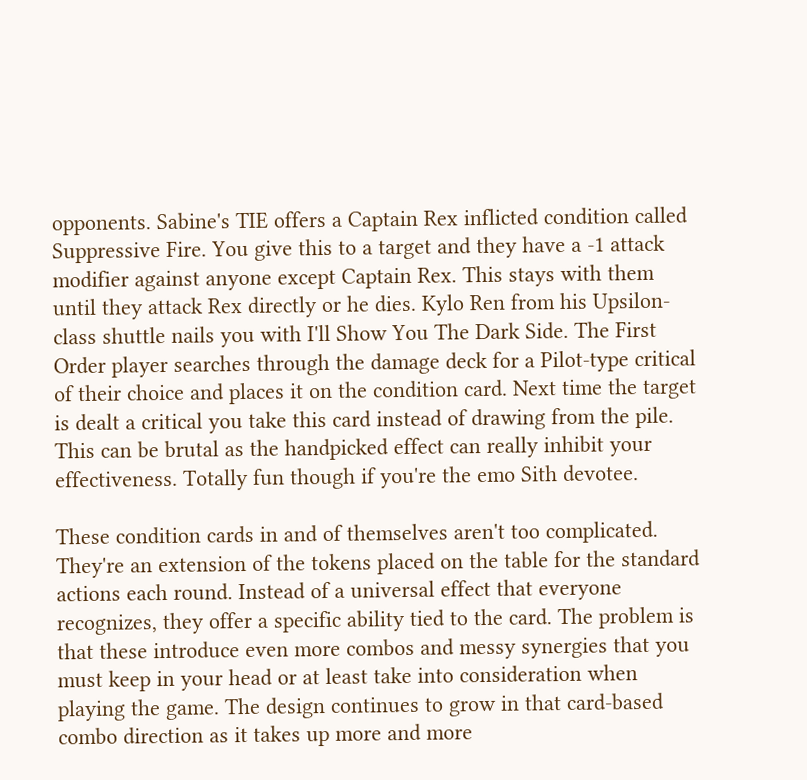opponents. Sabine's TIE offers a Captain Rex inflicted condition called Suppressive Fire. You give this to a target and they have a -1 attack modifier against anyone except Captain Rex. This stays with them until they attack Rex directly or he dies. Kylo Ren from his Upsilon-class shuttle nails you with I'll Show You The Dark Side. The First Order player searches through the damage deck for a Pilot-type critical of their choice and places it on the condition card. Next time the target is dealt a critical you take this card instead of drawing from the pile. This can be brutal as the handpicked effect can really inhibit your effectiveness. Totally fun though if you're the emo Sith devotee.

These condition cards in and of themselves aren't too complicated. They're an extension of the tokens placed on the table for the standard actions each round. Instead of a universal effect that everyone recognizes, they offer a specific ability tied to the card. The problem is that these introduce even more combos and messy synergies that you must keep in your head or at least take into consideration when playing the game. The design continues to grow in that card-based combo direction as it takes up more and more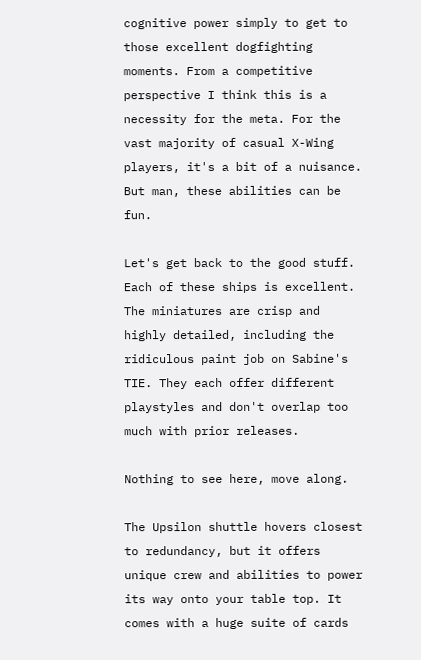cognitive power simply to get to those excellent dogfighting moments. From a competitive perspective I think this is a necessity for the meta. For the vast majority of casual X-Wing players, it's a bit of a nuisance. But man, these abilities can be fun.

Let's get back to the good stuff. Each of these ships is excellent. The miniatures are crisp and highly detailed, including the ridiculous paint job on Sabine's TIE. They each offer different playstyles and don't overlap too much with prior releases.

Nothing to see here, move along.

The Upsilon shuttle hovers closest to redundancy, but it offers unique crew and abilities to power its way onto your table top. It comes with a huge suite of cards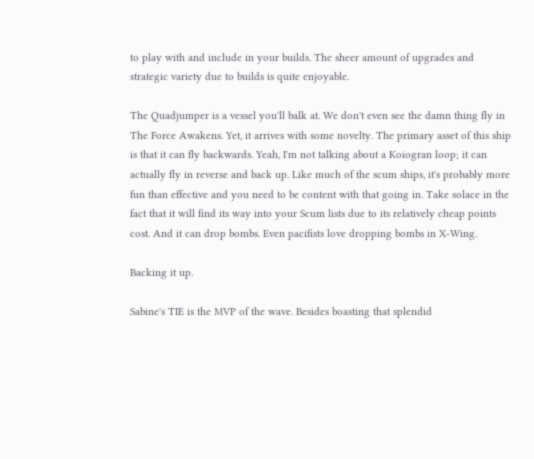to play with and include in your builds. The sheer amount of upgrades and strategic variety due to builds is quite enjoyable.

The Quadjumper is a vessel you'll balk at. We don't even see the damn thing fly in The Force Awakens. Yet, it arrives with some novelty. The primary asset of this ship is that it can fly backwards. Yeah, I'm not talking about a Koiogran loop; it can actually fly in reverse and back up. Like much of the scum ships, it's probably more fun than effective and you need to be content with that going in. Take solace in the fact that it will find its way into your Scum lists due to its relatively cheap points cost. And it can drop bombs. Even pacifists love dropping bombs in X-Wing.

Backing it up.

Sabine's TIE is the MVP of the wave. Besides boasting that splendid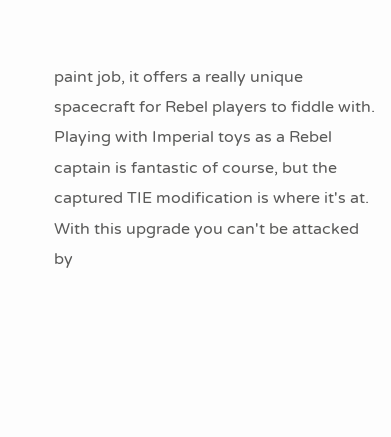paint job, it offers a really unique spacecraft for Rebel players to fiddle with. Playing with Imperial toys as a Rebel captain is fantastic of course, but the captured TIE modification is where it's at. With this upgrade you can't be attacked by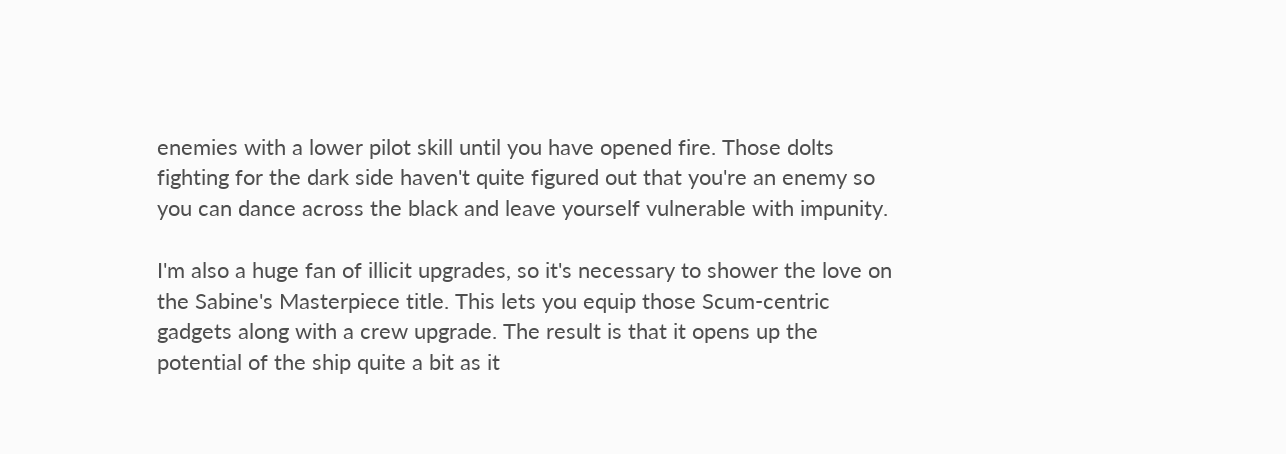enemies with a lower pilot skill until you have opened fire. Those dolts fighting for the dark side haven't quite figured out that you're an enemy so you can dance across the black and leave yourself vulnerable with impunity.

I'm also a huge fan of illicit upgrades, so it's necessary to shower the love on the Sabine's Masterpiece title. This lets you equip those Scum-centric gadgets along with a crew upgrade. The result is that it opens up the potential of the ship quite a bit as it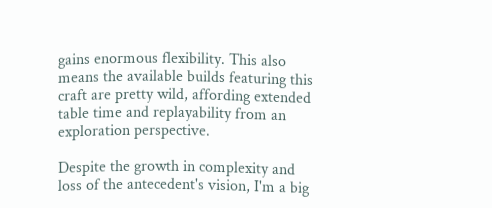gains enormous flexibility. This also means the available builds featuring this craft are pretty wild, affording extended table time and replayability from an exploration perspective.

Despite the growth in complexity and loss of the antecedent's vision, I'm a big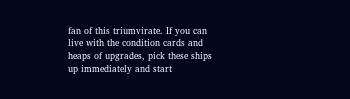fan of this triumvirate. If you can live with the condition cards and heaps of upgrades, pick these ships up immediately and start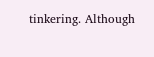tinkering. Although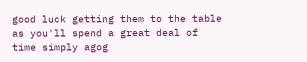good luck getting them to the table as you'll spend a great deal of time simply agog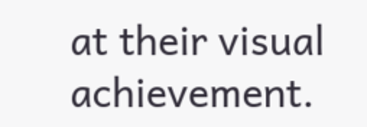at their visual achievement.